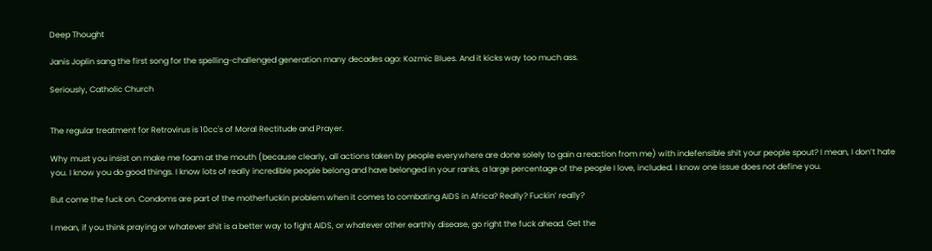Deep Thought

Janis Joplin sang the first song for the spelling-challenged generation many decades ago: Kozmic Blues. And it kicks way too much ass.

Seriously, Catholic Church


The regular treatment for Retrovirus is 10cc's of Moral Rectitude and Prayer.

Why must you insist on make me foam at the mouth (because clearly, all actions taken by people everywhere are done solely to gain a reaction from me) with indefensible shit your people spout? I mean, I don’t hate you. I know you do good things. I know lots of really incredible people belong and have belonged in your ranks, a large percentage of the people I love, included. I know one issue does not define you.

But come the fuck on. Condoms are part of the motherfuckin problem when it comes to combating AIDS in Africa? Really? Fuckin’ really?

I mean, if you think praying or whatever shit is a better way to fight AIDS, or whatever other earthly disease, go right the fuck ahead. Get the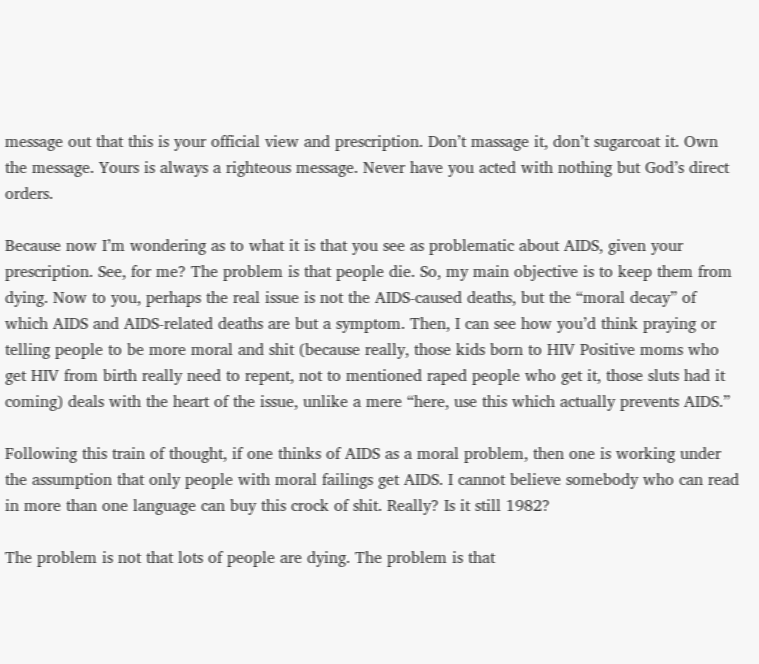message out that this is your official view and prescription. Don’t massage it, don’t sugarcoat it. Own the message. Yours is always a righteous message. Never have you acted with nothing but God’s direct orders.

Because now I’m wondering as to what it is that you see as problematic about AIDS, given your prescription. See, for me? The problem is that people die. So, my main objective is to keep them from dying. Now to you, perhaps the real issue is not the AIDS-caused deaths, but the “moral decay” of which AIDS and AIDS-related deaths are but a symptom. Then, I can see how you’d think praying or telling people to be more moral and shit (because really, those kids born to HIV Positive moms who get HIV from birth really need to repent, not to mentioned raped people who get it, those sluts had it coming) deals with the heart of the issue, unlike a mere “here, use this which actually prevents AIDS.”

Following this train of thought, if one thinks of AIDS as a moral problem, then one is working under the assumption that only people with moral failings get AIDS. I cannot believe somebody who can read in more than one language can buy this crock of shit. Really? Is it still 1982?

The problem is not that lots of people are dying. The problem is that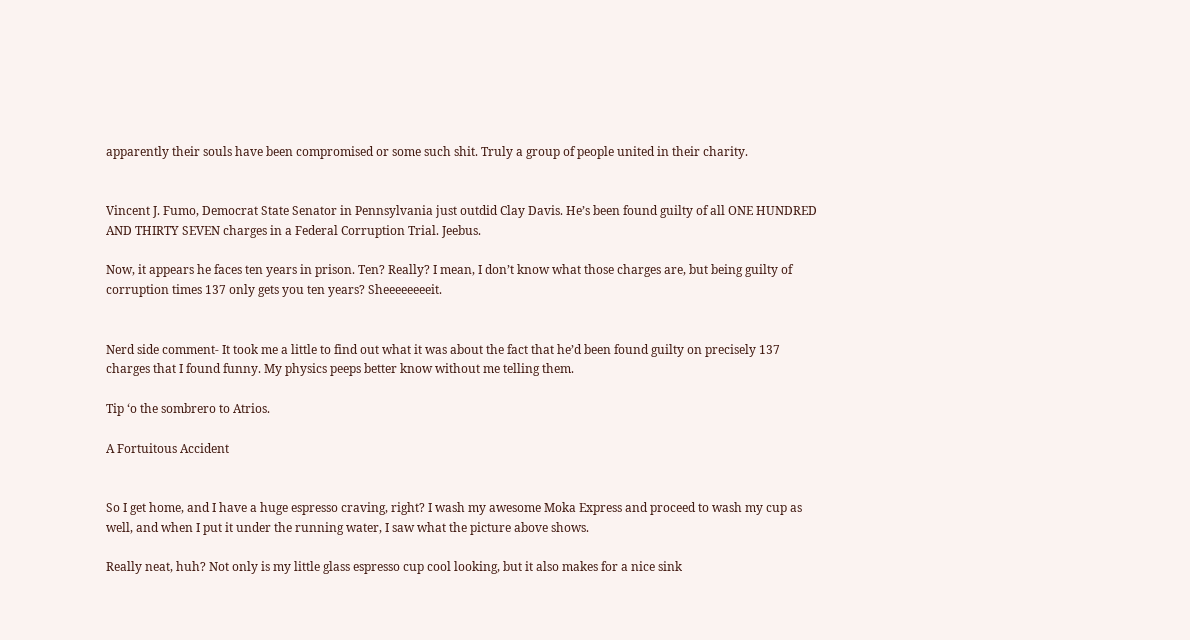apparently their souls have been compromised or some such shit. Truly a group of people united in their charity.


Vincent J. Fumo, Democrat State Senator in Pennsylvania just outdid Clay Davis. He’s been found guilty of all ONE HUNDRED AND THIRTY SEVEN charges in a Federal Corruption Trial. Jeebus.

Now, it appears he faces ten years in prison. Ten? Really? I mean, I don’t know what those charges are, but being guilty of corruption times 137 only gets you ten years? Sheeeeeeeeit.


Nerd side comment- It took me a little to find out what it was about the fact that he’d been found guilty on precisely 137 charges that I found funny. My physics peeps better know without me telling them.

Tip ‘o the sombrero to Atrios.

A Fortuitous Accident


So I get home, and I have a huge espresso craving, right? I wash my awesome Moka Express and proceed to wash my cup as well, and when I put it under the running water, I saw what the picture above shows.

Really neat, huh? Not only is my little glass espresso cup cool looking, but it also makes for a nice sink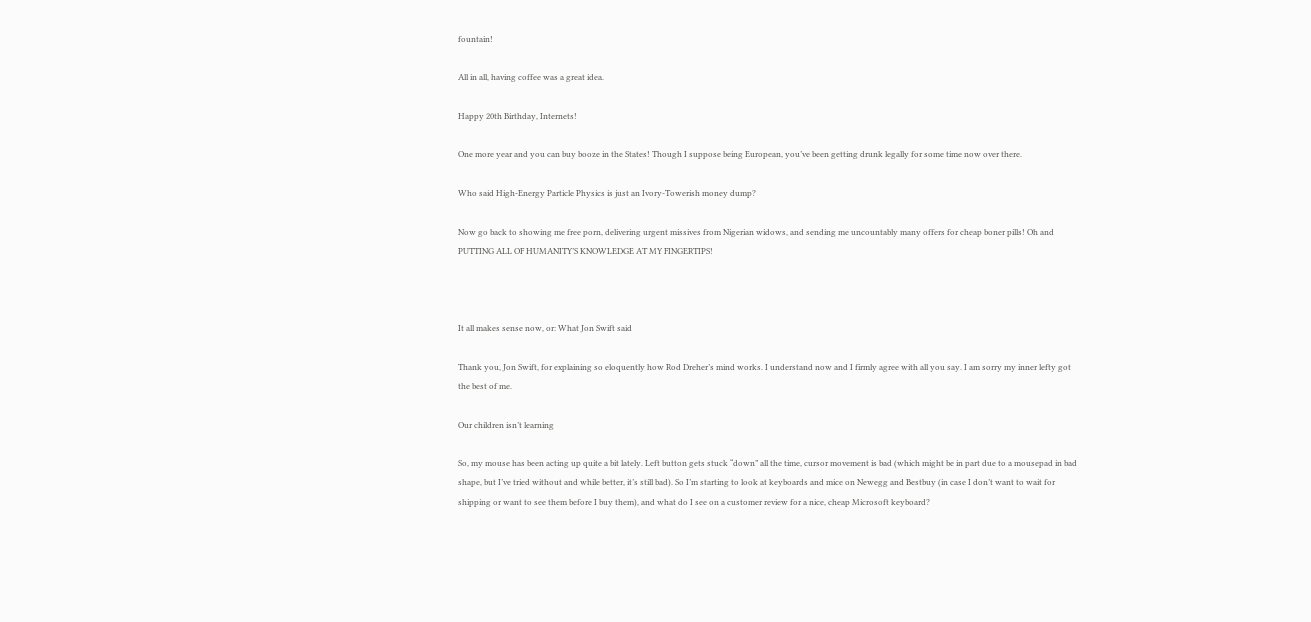fountain!

All in all, having coffee was a great idea.

Happy 20th Birthday, Internets!

One more year and you can buy booze in the States! Though I suppose being European, you’ve been getting drunk legally for some time now over there.

Who said High-Energy Particle Physics is just an Ivory-Towerish money dump?

Now go back to showing me free porn, delivering urgent missives from Nigerian widows, and sending me uncountably many offers for cheap boner pills! Oh and PUTTING ALL OF HUMANITY’S KNOWLEDGE AT MY FINGERTIPS!



It all makes sense now, or: What Jon Swift said

Thank you, Jon Swift, for explaining so eloquently how Rod Dreher’s mind works. I understand now and I firmly agree with all you say. I am sorry my inner lefty got the best of me.

Our children isn’t learning

So, my mouse has been acting up quite a bit lately. Left button gets stuck “down” all the time, cursor movement is bad (which might be in part due to a mousepad in bad shape, but I’ve tried without and while better, it’s still bad). So I’m starting to look at keyboards and mice on Newegg and Bestbuy (in case I don’t want to wait for shipping or want to see them before I buy them), and what do I see on a customer review for a nice, cheap Microsoft keyboard?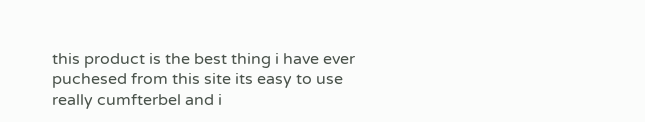this product is the best thing i have ever puchesed from this site its easy to use really cumfterbel and i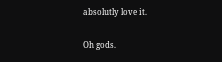absolutly love it.

Oh gods.